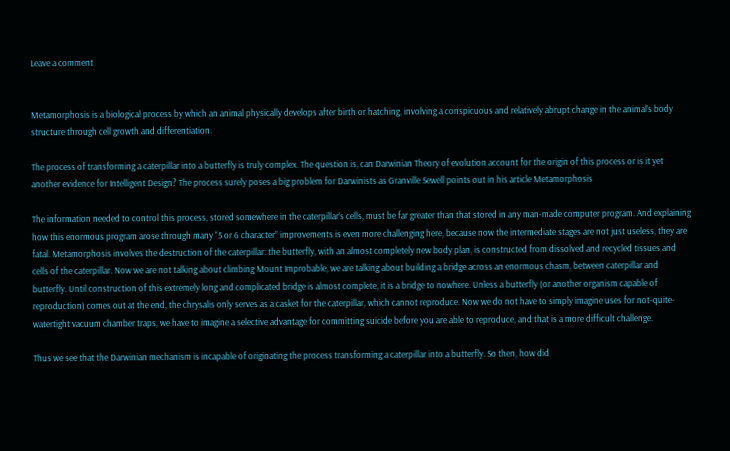Leave a comment


Metamorphosis is a biological process by which an animal physically develops after birth or hatching, involving a conspicuous and relatively abrupt change in the animal’s body structure through cell growth and differentiation.

The process of transforming a caterpillar into a butterfly is truly complex. The question is, can Darwinian Theory of evolution account for the origin of this process or is it yet another evidence for Intelligent Design? The process surely poses a big problem for Darwinists as Granville Sewell points out in his article Metamorphosis

The information needed to control this process, stored somewhere in the caterpillar’s cells, must be far greater than that stored in any man-made computer program. And explaining how this enormous program arose through many “5 or 6 character” improvements is even more challenging here, because now the intermediate stages are not just useless, they are fatal. Metamorphosis involves the destruction of the caterpillar: the butterfly, with an almost completely new body plan, is constructed from dissolved and recycled tissues and cells of the caterpillar. Now we are not talking about climbing Mount Improbable, we are talking about building a bridge across an enormous chasm, between caterpillar and butterfly. Until construction of this extremely long and complicated bridge is almost complete, it is a bridge to nowhere. Unless a butterfly (or another organism capable of reproduction) comes out at the end, the chrysalis only serves as a casket for the caterpillar, which cannot reproduce. Now we do not have to simply imagine uses for not-quite-watertight vacuum chamber traps, we have to imagine a selective advantage for committing suicide before you are able to reproduce, and that is a more difficult challenge.

Thus we see that the Darwinian mechanism is incapable of originating the process transforming a caterpillar into a butterfly. So then, how did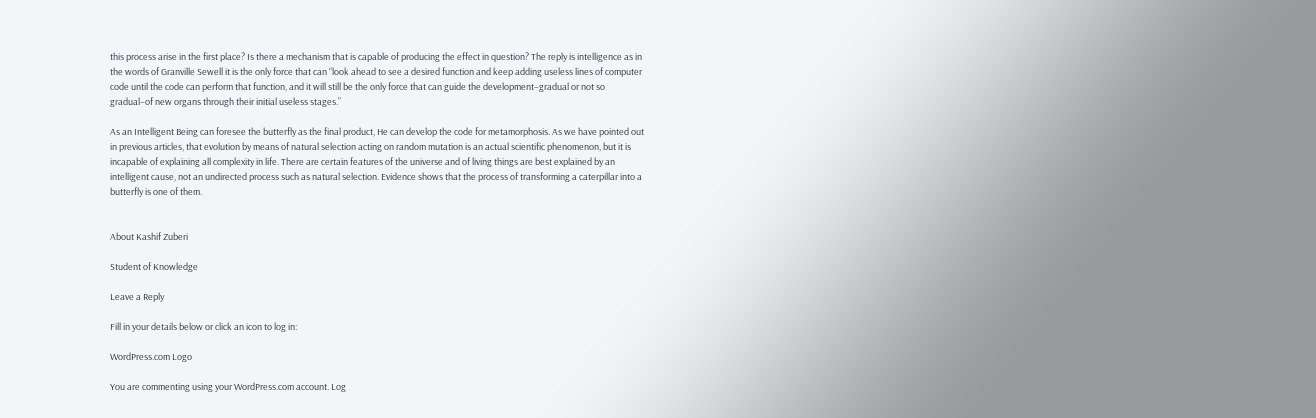this process arise in the first place? Is there a mechanism that is capable of producing the effect in question? The reply is intelligence as in the words of Granville Sewell it is the only force that can “look ahead to see a desired function and keep adding useless lines of computer code until the code can perform that function, and it will still be the only force that can guide the development–gradual or not so gradual–of new organs through their initial useless stages.”

As an Intelligent Being can foresee the butterfly as the final product, He can develop the code for metamorphosis. As we have pointed out in previous articles, that evolution by means of natural selection acting on random mutation is an actual scientific phenomenon, but it is incapable of explaining all complexity in life. There are certain features of the universe and of living things are best explained by an intelligent cause, not an undirected process such as natural selection. Evidence shows that the process of transforming a caterpillar into a butterfly is one of them.


About Kashif Zuberi

Student of Knowledge

Leave a Reply

Fill in your details below or click an icon to log in:

WordPress.com Logo

You are commenting using your WordPress.com account. Log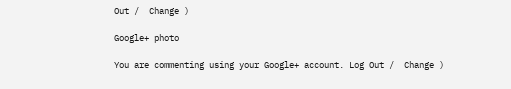Out /  Change )

Google+ photo

You are commenting using your Google+ account. Log Out /  Change )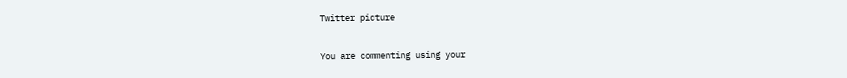Twitter picture

You are commenting using your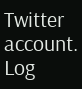Twitter account. Log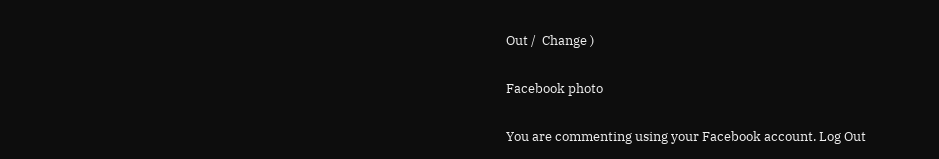Out /  Change )

Facebook photo

You are commenting using your Facebook account. Log Out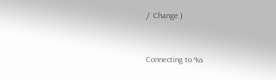/  Change )


Connecting to %s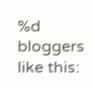%d bloggers like this: